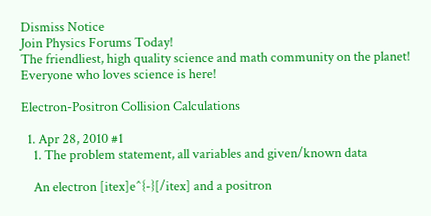Dismiss Notice
Join Physics Forums Today!
The friendliest, high quality science and math community on the planet! Everyone who loves science is here!

Electron-Positron Collision Calculations

  1. Apr 28, 2010 #1
    1. The problem statement, all variables and given/known data

    An electron [itex]e^{-}[/itex] and a positron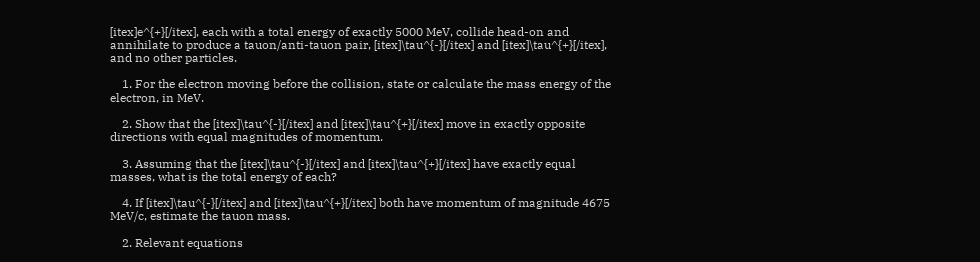[itex]e^{+}[/itex], each with a total energy of exactly 5000 MeV, collide head-on and annihilate to produce a tauon/anti-tauon pair, [itex]\tau^{-}[/itex] and [itex]\tau^{+}[/itex], and no other particles.

    1. For the electron moving before the collision, state or calculate the mass energy of the electron, in MeV.

    2. Show that the [itex]\tau^{-}[/itex] and [itex]\tau^{+}[/itex] move in exactly opposite directions with equal magnitudes of momentum.

    3. Assuming that the [itex]\tau^{-}[/itex] and [itex]\tau^{+}[/itex] have exactly equal masses, what is the total energy of each?

    4. If [itex]\tau^{-}[/itex] and [itex]\tau^{+}[/itex] both have momentum of magnitude 4675 MeV/c, estimate the tauon mass.

    2. Relevant equations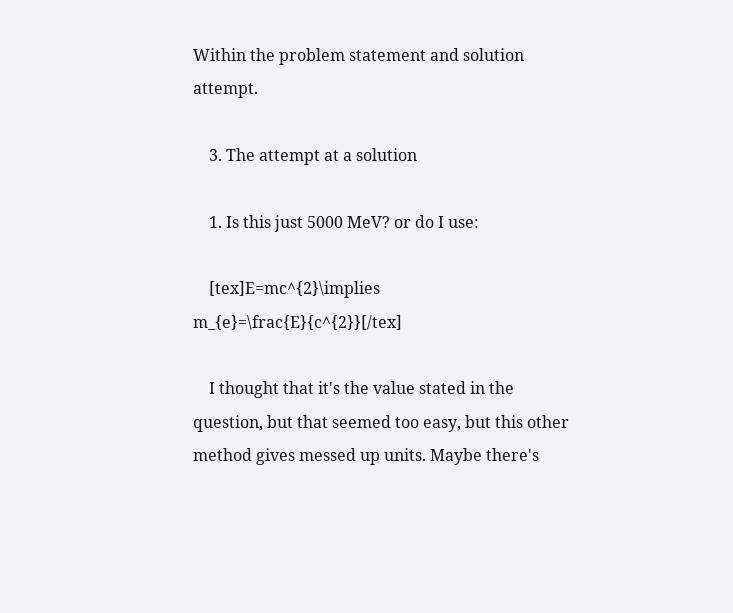Within the problem statement and solution attempt.

    3. The attempt at a solution

    1. Is this just 5000 MeV? or do I use:

    [tex]E=mc^{2}\implies m_{e}=\frac{E}{c^{2}}[/tex]

    I thought that it's the value stated in the question, but that seemed too easy, but this other method gives messed up units. Maybe there's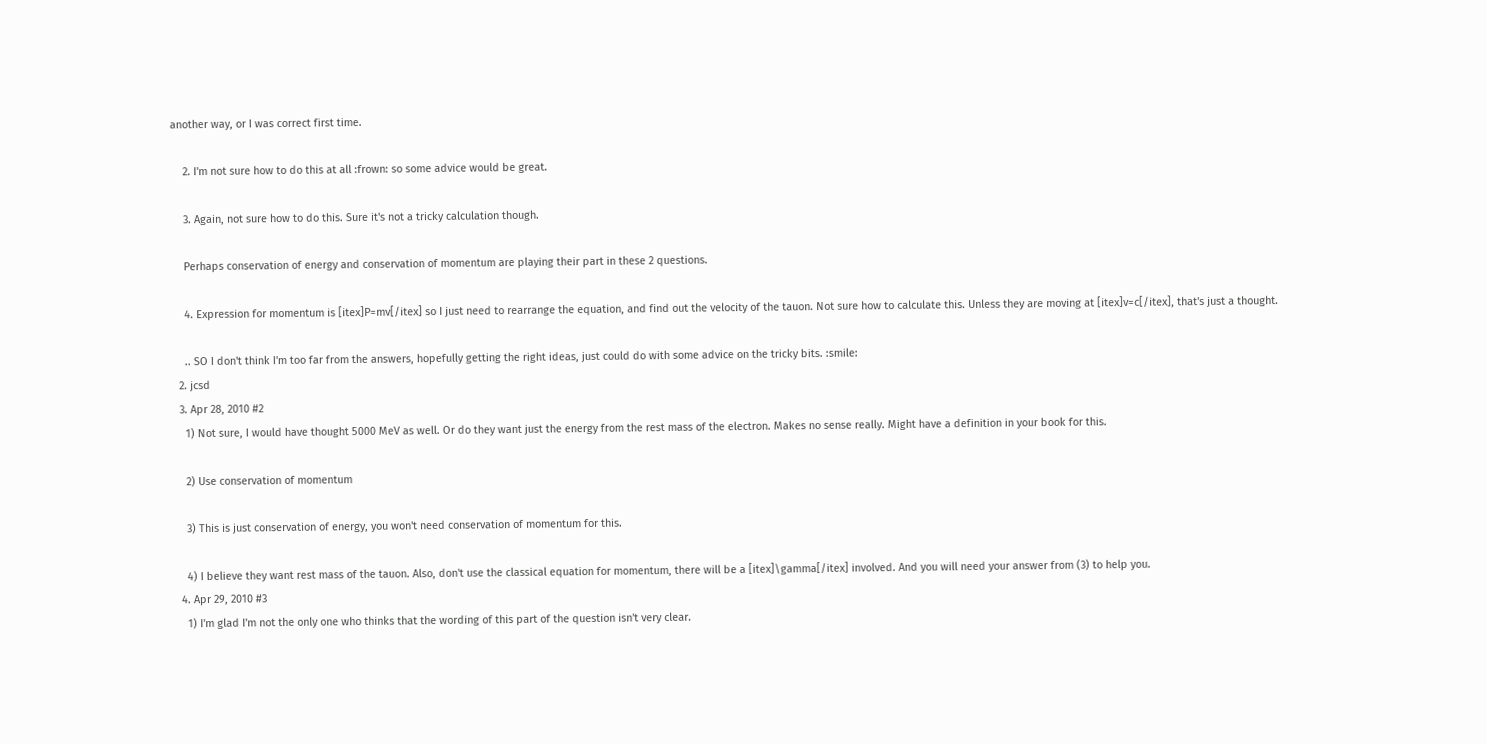another way, or I was correct first time.

    2. I'm not sure how to do this at all :frown: so some advice would be great.

    3. Again, not sure how to do this. Sure it's not a tricky calculation though.

    Perhaps conservation of energy and conservation of momentum are playing their part in these 2 questions.

    4. Expression for momentum is [itex]P=mv[/itex] so I just need to rearrange the equation, and find out the velocity of the tauon. Not sure how to calculate this. Unless they are moving at [itex]v=c[/itex], that's just a thought.

    .. SO I don't think I'm too far from the answers, hopefully getting the right ideas, just could do with some advice on the tricky bits. :smile:
  2. jcsd
  3. Apr 28, 2010 #2
    1) Not sure, I would have thought 5000 MeV as well. Or do they want just the energy from the rest mass of the electron. Makes no sense really. Might have a definition in your book for this.

    2) Use conservation of momentum

    3) This is just conservation of energy, you won't need conservation of momentum for this.

    4) I believe they want rest mass of the tauon. Also, don't use the classical equation for momentum, there will be a [itex]\gamma[/itex] involved. And you will need your answer from (3) to help you.
  4. Apr 29, 2010 #3
    1) I'm glad I'm not the only one who thinks that the wording of this part of the question isn't very clear.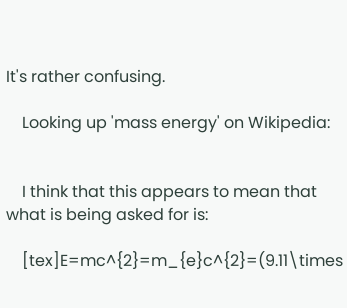It's rather confusing.

    Looking up 'mass energy' on Wikipedia:


    I think that this appears to mean that what is being asked for is:

    [tex]E=mc^{2}=m_{e}c^{2}=(9.11\times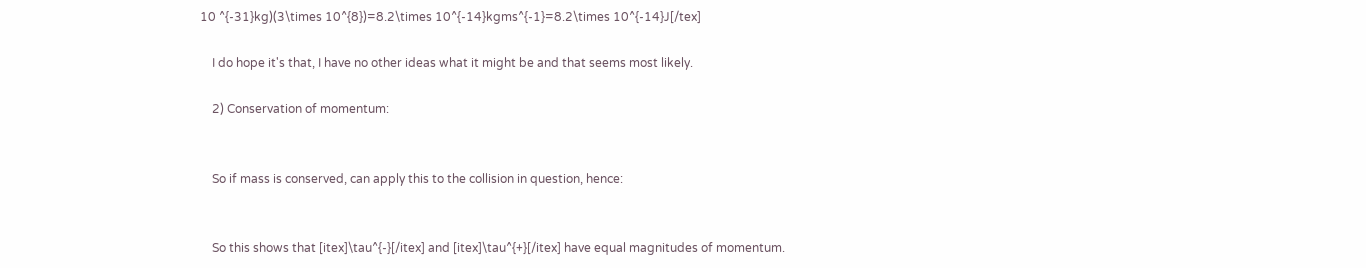10 ^{-31}kg)(3\times 10^{8})=8.2\times 10^{-14}kgms^{-1}=8.2\times 10^{-14}J[/tex]

    I do hope it's that, I have no other ideas what it might be and that seems most likely.

    2) Conservation of momentum:


    So if mass is conserved, can apply this to the collision in question, hence:


    So this shows that [itex]\tau^{-}[/itex] and [itex]\tau^{+}[/itex] have equal magnitudes of momentum.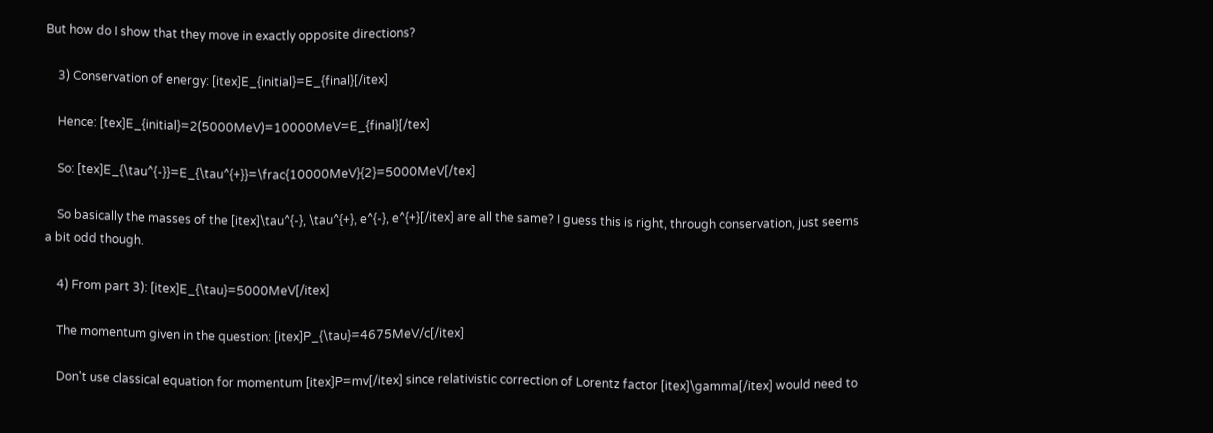But how do I show that they move in exactly opposite directions?

    3) Conservation of energy: [itex]E_{initial}=E_{final}[/itex]

    Hence: [tex]E_{initial}=2(5000MeV)=10000MeV=E_{final}[/tex]

    So: [tex]E_{\tau^{-}}=E_{\tau^{+}}=\frac{10000MeV}{2}=5000MeV[/tex]

    So basically the masses of the [itex]\tau^{-}, \tau^{+}, e^{-}, e^{+}[/itex] are all the same? I guess this is right, through conservation, just seems a bit odd though.

    4) From part 3): [itex]E_{\tau}=5000MeV[/itex]

    The momentum given in the question: [itex]P_{\tau}=4675MeV/c[/itex]

    Don't use classical equation for momentum [itex]P=mv[/itex] since relativistic correction of Lorentz factor [itex]\gamma[/itex] would need to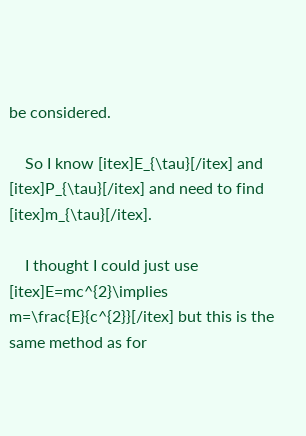be considered.

    So I know [itex]E_{\tau}[/itex] and [itex]P_{\tau}[/itex] and need to find [itex]m_{\tau}[/itex].

    I thought I could just use [itex]E=mc^{2}\implies m=\frac{E}{c^{2}}[/itex] but this is the same method as for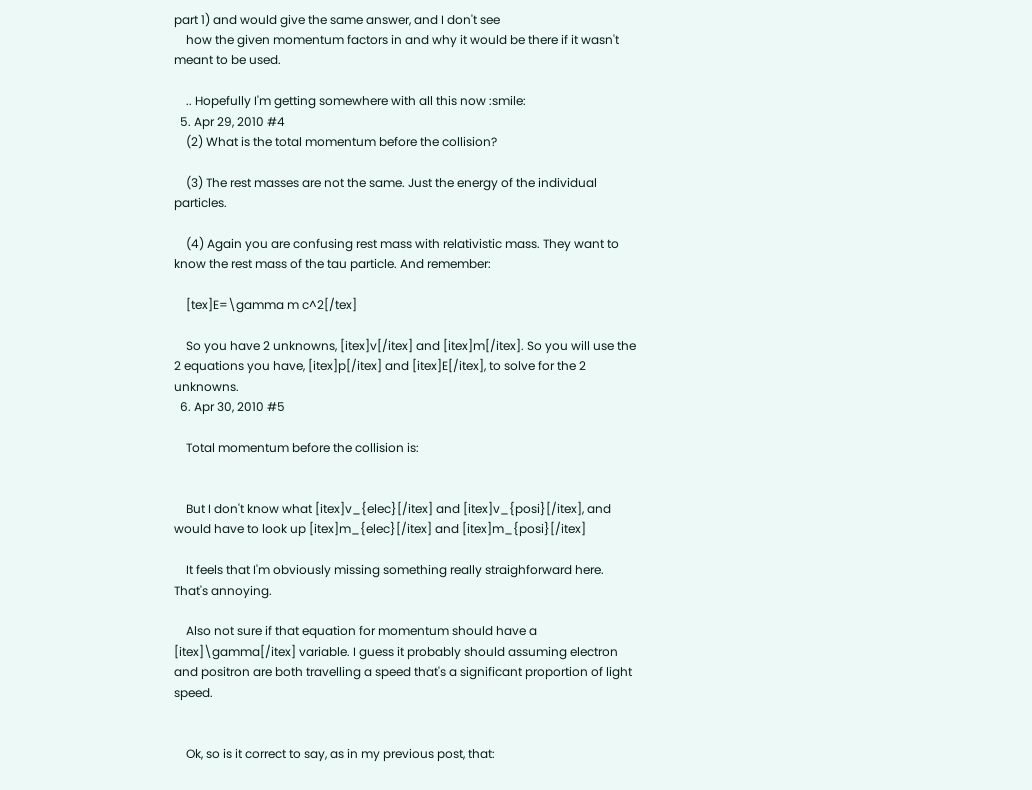part 1) and would give the same answer, and I don't see
    how the given momentum factors in and why it would be there if it wasn't meant to be used.

    .. Hopefully I'm getting somewhere with all this now :smile:
  5. Apr 29, 2010 #4
    (2) What is the total momentum before the collision?

    (3) The rest masses are not the same. Just the energy of the individual particles.

    (4) Again you are confusing rest mass with relativistic mass. They want to know the rest mass of the tau particle. And remember:

    [tex]E=\gamma m c^2[/tex]

    So you have 2 unknowns, [itex]v[/itex] and [itex]m[/itex]. So you will use the 2 equations you have, [itex]p[/itex] and [itex]E[/itex], to solve for the 2 unknowns.
  6. Apr 30, 2010 #5

    Total momentum before the collision is:


    But I don't know what [itex]v_{elec}[/itex] and [itex]v_{posi}[/itex], and would have to look up [itex]m_{elec}[/itex] and [itex]m_{posi}[/itex]

    It feels that I'm obviously missing something really straighforward here. That's annoying.

    Also not sure if that equation for momentum should have a [itex]\gamma[/itex] variable. I guess it probably should assuming electron and positron are both travelling a speed that's a significant proportion of light speed.


    Ok, so is it correct to say, as in my previous post, that: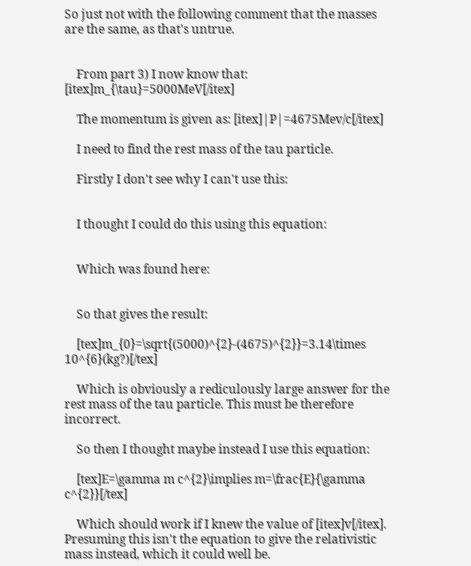So just not with the following comment that the masses are the same, as that's untrue.


    From part 3) I now know that: [itex]m_{\tau}=5000MeV[/itex]

    The momentum is given as: [itex]|P|=4675Mev/c[/itex]

    I need to find the rest mass of the tau particle.

    Firstly I don't see why I can't use this:


    I thought I could do this using this equation:


    Which was found here:


    So that gives the result:

    [tex]m_{0}=\sqrt{(5000)^{2}-(4675)^{2}}=3.14\times 10^{6}(kg?)[/tex]

    Which is obviously a rediculously large answer for the rest mass of the tau particle. This must be therefore incorrect.

    So then I thought maybe instead I use this equation:

    [tex]E=\gamma m c^{2}\implies m=\frac{E}{\gamma c^{2}}[/tex]

    Which should work if I knew the value of [itex]v[/itex]. Presuming this isn't the equation to give the relativistic mass instead, which it could well be.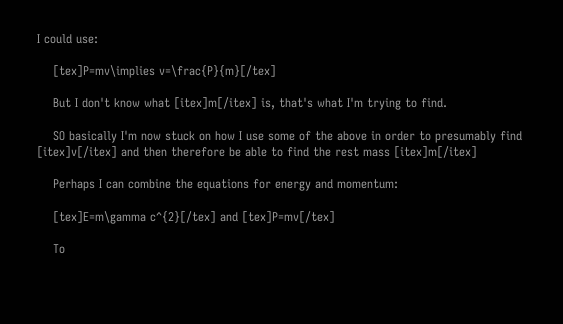I could use:

    [tex]P=mv\implies v=\frac{P}{m}[/tex]

    But I don't know what [itex]m[/itex] is, that's what I'm trying to find.

    SO basically I'm now stuck on how I use some of the above in order to presumably find [itex]v[/itex] and then therefore be able to find the rest mass [itex]m[/itex]

    Perhaps I can combine the equations for energy and momentum:

    [tex]E=m\gamma c^{2}[/tex] and [tex]P=mv[/tex]

    To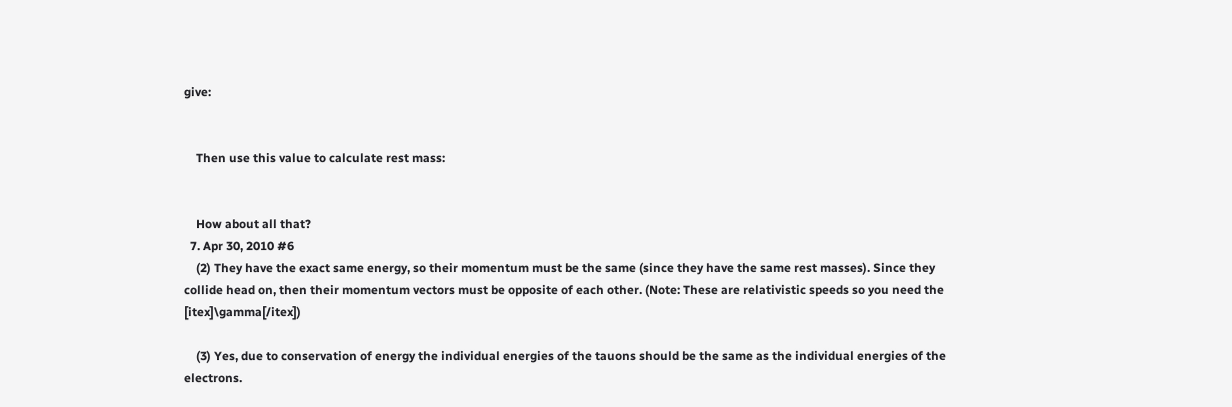give:


    Then use this value to calculate rest mass:


    How about all that?
  7. Apr 30, 2010 #6
    (2) They have the exact same energy, so their momentum must be the same (since they have the same rest masses). Since they collide head on, then their momentum vectors must be opposite of each other. (Note: These are relativistic speeds so you need the [itex]\gamma[/itex])

    (3) Yes, due to conservation of energy the individual energies of the tauons should be the same as the individual energies of the electrons.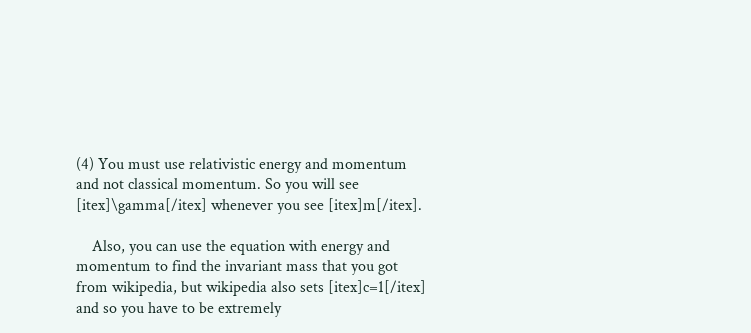(4) You must use relativistic energy and momentum and not classical momentum. So you will see [itex]\gamma[/itex] whenever you see [itex]m[/itex].

    Also, you can use the equation with energy and momentum to find the invariant mass that you got from wikipedia, but wikipedia also sets [itex]c=1[/itex] and so you have to be extremely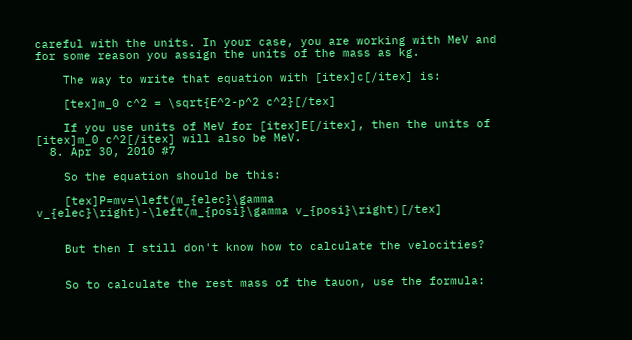careful with the units. In your case, you are working with MeV and for some reason you assign the units of the mass as kg.

    The way to write that equation with [itex]c[/itex] is:

    [tex]m_0 c^2 = \sqrt{E^2-p^2 c^2}[/tex]

    If you use units of MeV for [itex]E[/itex], then the units of [itex]m_0 c^2[/itex] will also be MeV.
  8. Apr 30, 2010 #7

    So the equation should be this:

    [tex]P=mv=\left(m_{elec}\gamma v_{elec}\right)-\left(m_{posi}\gamma v_{posi}\right)[/tex]


    But then I still don't know how to calculate the velocities?


    So to calculate the rest mass of the tauon, use the formula: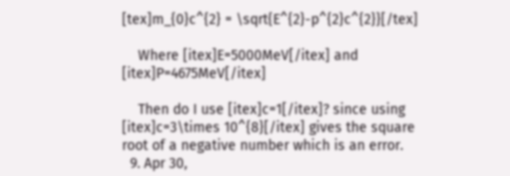[tex]m_{0}c^{2} = \sqrt{E^{2}-p^{2}c^{2}}[/tex]

    Where [itex]E=5000MeV[/itex] and [itex]P=4675MeV[/itex]

    Then do I use [itex]c=1[/itex]? since using [itex]c=3\times 10^{8}[/itex] gives the square root of a negative number which is an error.
  9. Apr 30,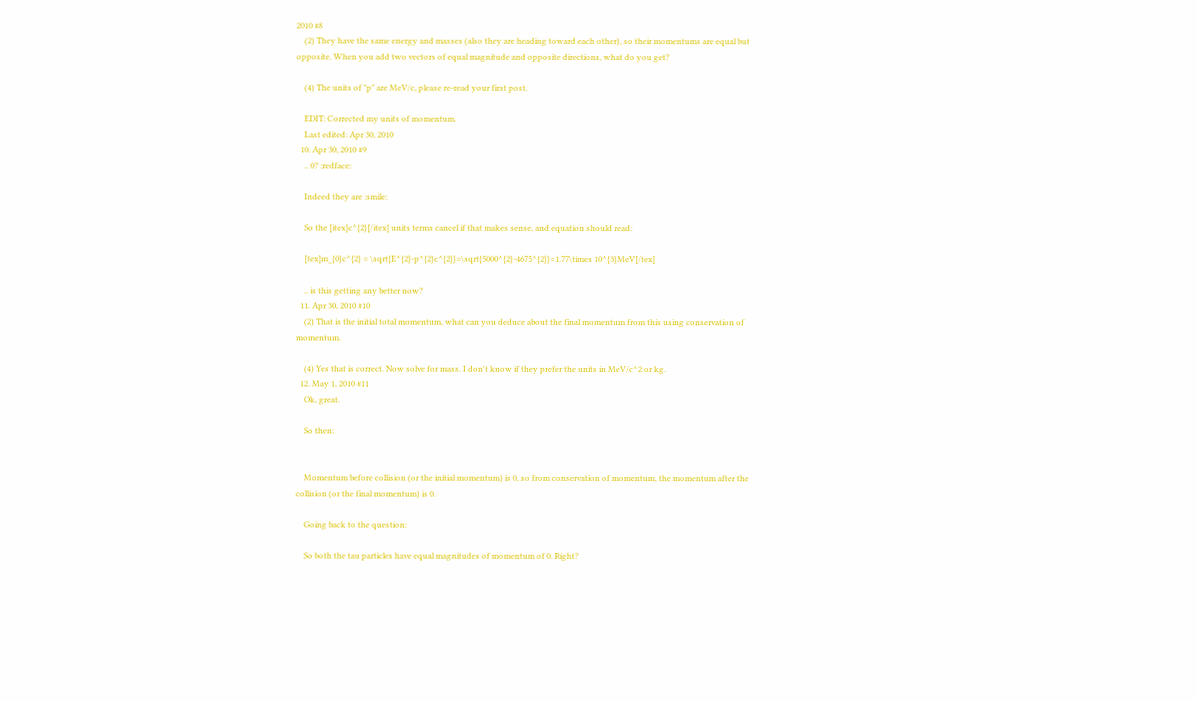2010 #8
    (2) They have the same energy and masses (also they are heading toward each other), so their momentums are equal but opposite. When you add two vectors of equal magnitude and opposite directions, what do you get?

    (4) The units of "p" are MeV/c, please re-read your first post.

    EDIT: Corrected my units of momentum.
    Last edited: Apr 30, 2010
  10. Apr 30, 2010 #9
    .. 0? :redface:

    Indeed they are :smile:

    So the [itex]c^{2}[/itex] units terms cancel if that makes sense, and equation should read:

    [tex]m_{0}c^{2} = \sqrt{E^{2}-p^{2}c^{2}}=\sqrt{5000^{2}-4675^{2}}=1.77\times 10^{3}MeV[/tex]

    .. is this getting any better now?
  11. Apr 30, 2010 #10
    (2) That is the initial total momentum, what can you deduce about the final momentum from this using conservation of momentum.

    (4) Yes that is correct. Now solve for mass. I don't know if they prefer the units in MeV/c^2 or kg.
  12. May 1, 2010 #11
    Ok, great.

    So then:


    Momentum before collision (or the initial momentum) is 0, so from conservation of momentum, the momentum after the collision (or the final momentum) is 0.

    Going back to the question:

    So both the tau particles have equal magnitudes of momentum of 0. Right?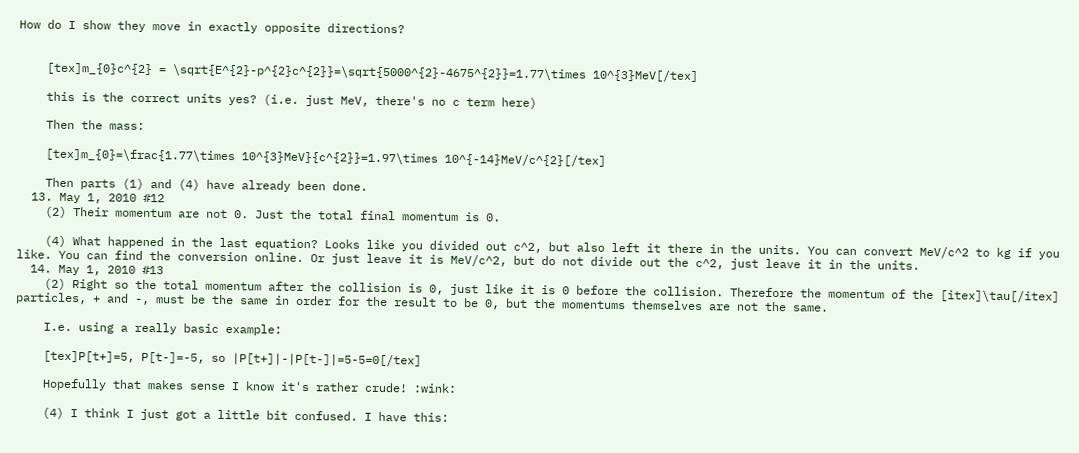How do I show they move in exactly opposite directions?


    [tex]m_{0}c^{2} = \sqrt{E^{2}-p^{2}c^{2}}=\sqrt{5000^{2}-4675^{2}}=1.77\times 10^{3}MeV[/tex]

    this is the correct units yes? (i.e. just MeV, there's no c term here)

    Then the mass:

    [tex]m_{0}=\frac{1.77\times 10^{3}MeV}{c^{2}}=1.97\times 10^{-14}MeV/c^{2}[/tex]

    Then parts (1) and (4) have already been done.
  13. May 1, 2010 #12
    (2) Their momentum are not 0. Just the total final momentum is 0.

    (4) What happened in the last equation? Looks like you divided out c^2, but also left it there in the units. You can convert MeV/c^2 to kg if you like. You can find the conversion online. Or just leave it is MeV/c^2, but do not divide out the c^2, just leave it in the units.
  14. May 1, 2010 #13
    (2) Right so the total momentum after the collision is 0, just like it is 0 before the collision. Therefore the momentum of the [itex]\tau[/itex] particles, + and -, must be the same in order for the result to be 0, but the momentums themselves are not the same.

    I.e. using a really basic example:

    [tex]P[t+]=5, P[t-]=-5, so |P[t+]|-|P[t-]|=5-5=0[/tex]

    Hopefully that makes sense I know it's rather crude! :wink:

    (4) I think I just got a little bit confused. I have this: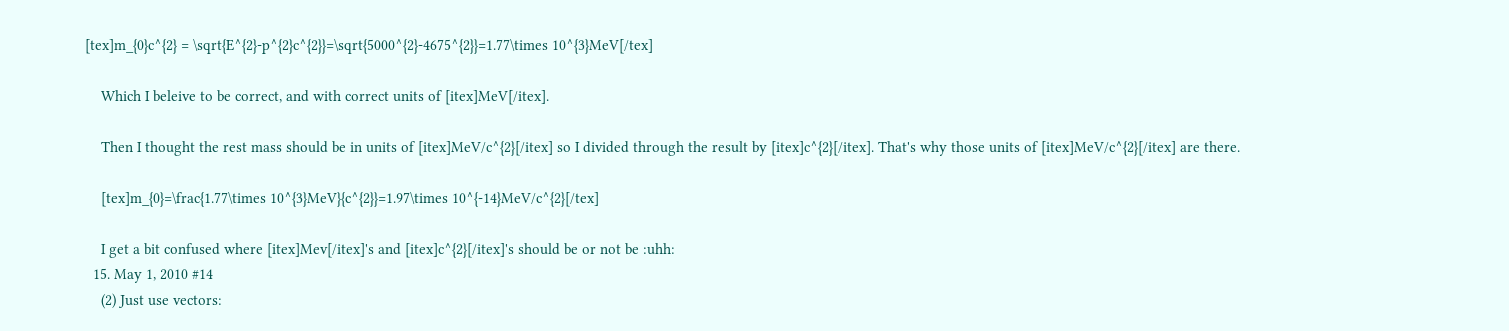[tex]m_{0}c^{2} = \sqrt{E^{2}-p^{2}c^{2}}=\sqrt{5000^{2}-4675^{2}}=1.77\times 10^{3}MeV[/tex]

    Which I beleive to be correct, and with correct units of [itex]MeV[/itex].

    Then I thought the rest mass should be in units of [itex]MeV/c^{2}[/itex] so I divided through the result by [itex]c^{2}[/itex]. That's why those units of [itex]MeV/c^{2}[/itex] are there.

    [tex]m_{0}=\frac{1.77\times 10^{3}MeV}{c^{2}}=1.97\times 10^{-14}MeV/c^{2}[/tex]

    I get a bit confused where [itex]Mev[/itex]'s and [itex]c^{2}[/itex]'s should be or not be :uhh:
  15. May 1, 2010 #14
    (2) Just use vectors: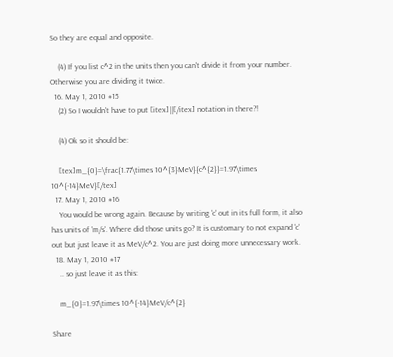So they are equal and opposite.

    (4) If you list c^2 in the units then you can't divide it from your number. Otherwise you are dividing it twice.
  16. May 1, 2010 #15
    (2) So I wouldn't have to put [itex]||[/itex] notation in there?!

    (4) Ok so it should be:

    [tex]m_{0}=\frac{1.77\times 10^{3}MeV}{c^{2}}=1.97\times 10^{-14}MeV}[/tex]
  17. May 1, 2010 #16
    You would be wrong again. Because by writing 'c' out in its full form, it also has units of 'm/s'. Where did those units go? It is customary to not expand 'c' out but just leave it as MeV/c^2. You are just doing more unnecessary work.
  18. May 1, 2010 #17
    .. so just leave it as this:

    m_{0}=1.97\times 10^{-14}MeV/c^{2}

Share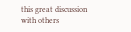this great discussion with others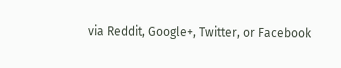via Reddit, Google+, Twitter, or Facebook